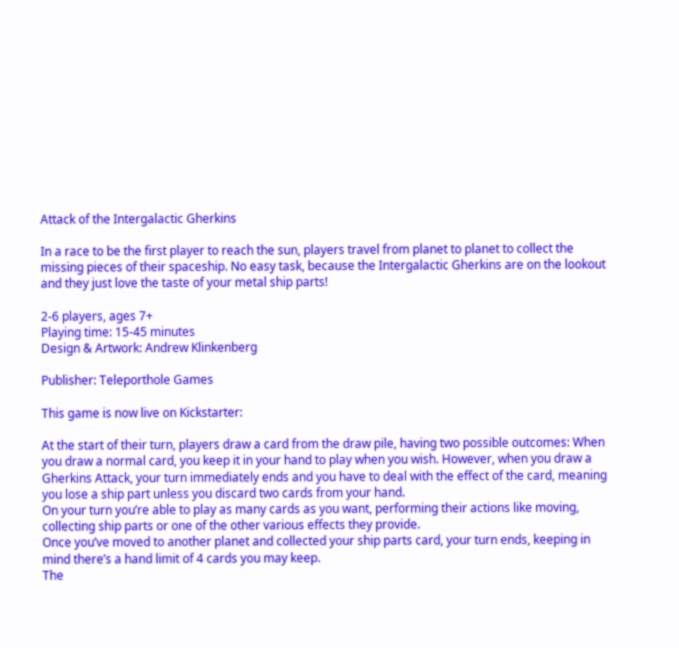Attack of the Intergalactic Gherkins

In a race to be the first player to reach the sun, players travel from planet to planet to collect the missing pieces of their spaceship. No easy task, because the Intergalactic Gherkins are on the lookout and they just love the taste of your metal ship parts!

2-6 players, ages 7+
Playing time: 15-45 minutes
Design & Artwork: Andrew Klinkenberg

Publisher: Teleporthole Games

This game is now live on Kickstarter:

At the start of their turn, players draw a card from the draw pile, having two possible outcomes: When you draw a normal card, you keep it in your hand to play when you wish. However, when you draw a Gherkins Attack, your turn immediately ends and you have to deal with the effect of the card, meaning you lose a ship part unless you discard two cards from your hand.
On your turn you’re able to play as many cards as you want, performing their actions like moving, collecting ship parts or one of the other various effects they provide.
Once you’ve moved to another planet and collected your ship parts card, your turn ends, keeping in mind there’s a hand limit of 4 cards you may keep.
The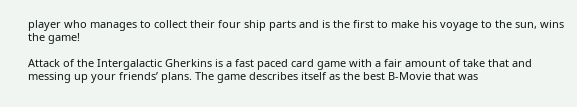player who manages to collect their four ship parts and is the first to make his voyage to the sun, wins the game!

Attack of the Intergalactic Gherkins is a fast paced card game with a fair amount of take that and messing up your friends’ plans. The game describes itself as the best B-Movie that was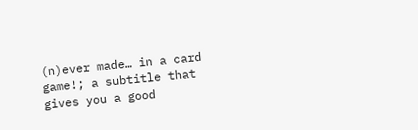(n)ever made… in a card game!; a subtitle that gives you a good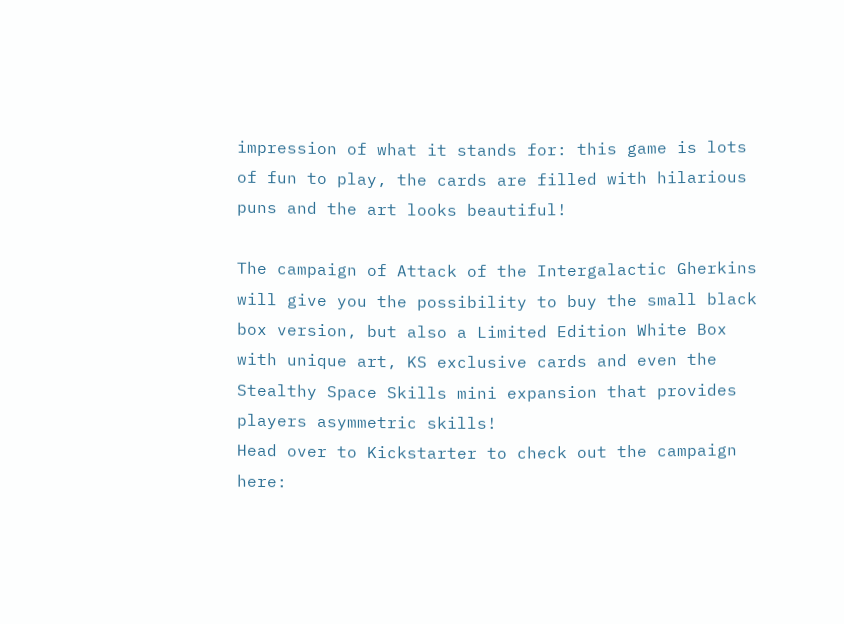impression of what it stands for: this game is lots of fun to play, the cards are filled with hilarious puns and the art looks beautiful!

The campaign of Attack of the Intergalactic Gherkins will give you the possibility to buy the small black box version, but also a Limited Edition White Box with unique art, KS exclusive cards and even the Stealthy Space Skills mini expansion that provides players asymmetric skills!
Head over to Kickstarter to check out the campaign here: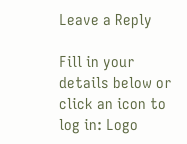Leave a Reply

Fill in your details below or click an icon to log in: Logo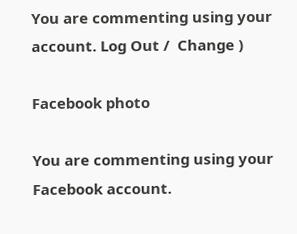You are commenting using your account. Log Out /  Change )

Facebook photo

You are commenting using your Facebook account.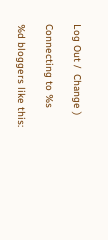Log Out /  Change )

Connecting to %s

%d bloggers like this: